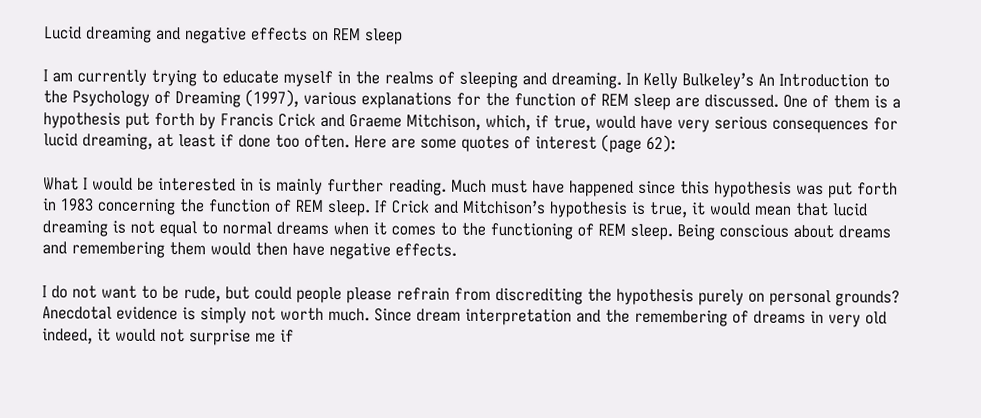Lucid dreaming and negative effects on REM sleep

I am currently trying to educate myself in the realms of sleeping and dreaming. In Kelly Bulkeley’s An Introduction to the Psychology of Dreaming (1997), various explanations for the function of REM sleep are discussed. One of them is a hypothesis put forth by Francis Crick and Graeme Mitchison, which, if true, would have very serious consequences for lucid dreaming, at least if done too often. Here are some quotes of interest (page 62):

What I would be interested in is mainly further reading. Much must have happened since this hypothesis was put forth in 1983 concerning the function of REM sleep. If Crick and Mitchison’s hypothesis is true, it would mean that lucid dreaming is not equal to normal dreams when it comes to the functioning of REM sleep. Being conscious about dreams and remembering them would then have negative effects.

I do not want to be rude, but could people please refrain from discrediting the hypothesis purely on personal grounds? Anecdotal evidence is simply not worth much. Since dream interpretation and the remembering of dreams in very old indeed, it would not surprise me if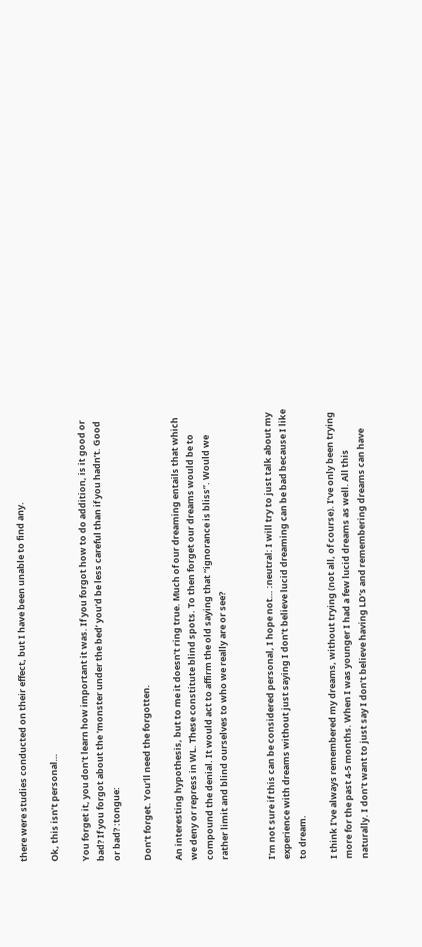there were studies conducted on their effect, but I have been unable to find any.

Ok, this isn’t personal…

You forget it, you don’t learn how important it was. If you forgot how to do addition, is it good or bad? If you forgot about the ‘monster under the bed’ you’d be less careful than if you hadn’t. Good or bad? :tongue:

Don’t forget. You’ll need the forgotten.

An interesting hypothesis, but to me it doesn’t ring true. Much of our dreaming entails that which we deny or repress in WL. These constitute blind spots. To then forget our dreams would be to compound the denial. It would act to affirm the old saying that “ignorance is bliss”. Would we rather limit and blind ourselves to who we really are or see?


I’m not sure if this can be considered personal, I hope not… :neutral: I will try to just talk about my experience with dreams without just saying I don’t believe lucid dreaming can be bad because I like to dream.

I think I’ve always remembered my dreams, without trying (not all, of course). I’ve only been trying more for the past 4-5 months. When I was younger I had a few lucid dreams as well. All this naturally. I don’t want to just say I don’t believe having LD’s and remembering dreams can have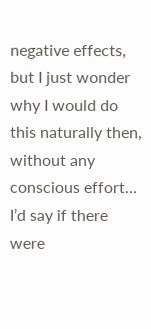negative effects, but I just wonder why I would do this naturally then, without any conscious effort… I’d say if there were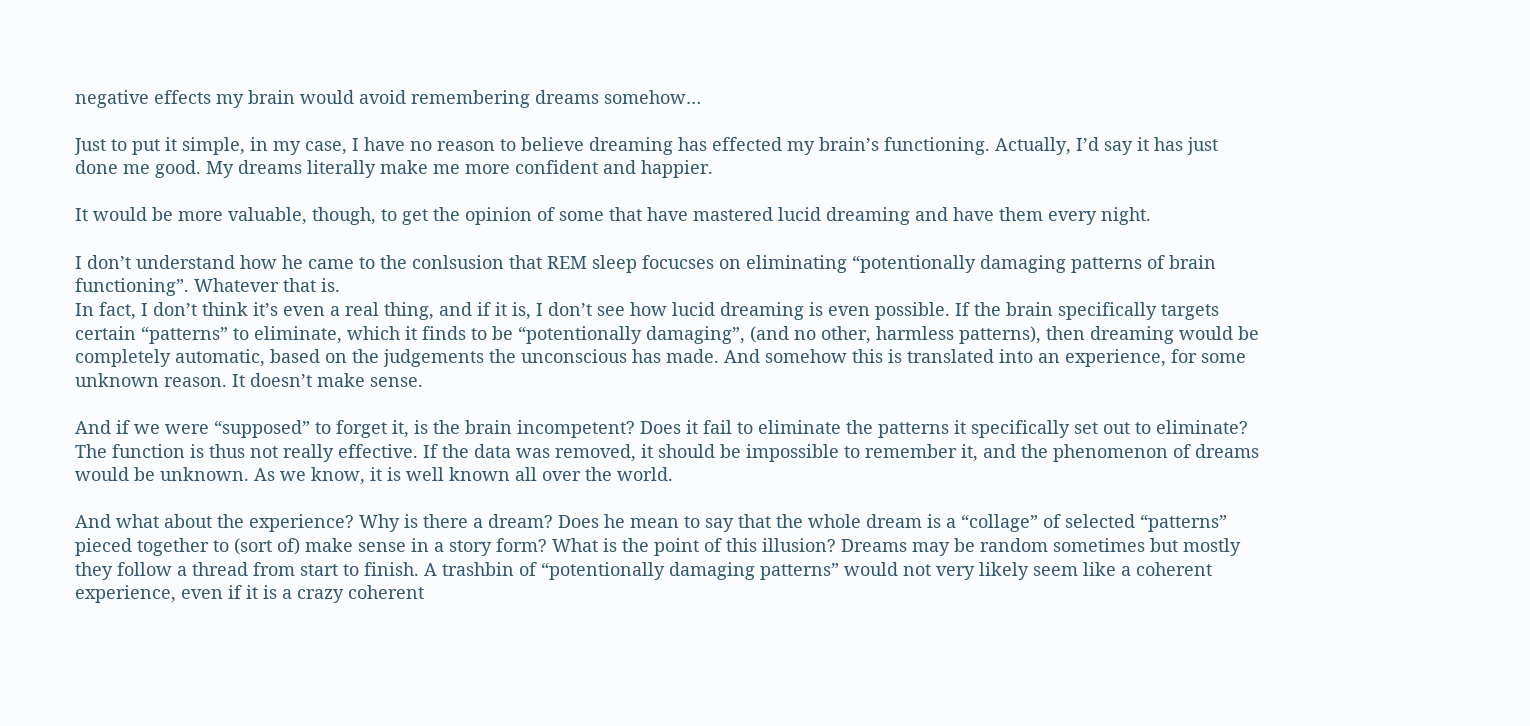negative effects my brain would avoid remembering dreams somehow…

Just to put it simple, in my case, I have no reason to believe dreaming has effected my brain’s functioning. Actually, I’d say it has just done me good. My dreams literally make me more confident and happier.

It would be more valuable, though, to get the opinion of some that have mastered lucid dreaming and have them every night.

I don’t understand how he came to the conlsusion that REM sleep focucses on eliminating “potentionally damaging patterns of brain functioning”. Whatever that is.
In fact, I don’t think it’s even a real thing, and if it is, I don’t see how lucid dreaming is even possible. If the brain specifically targets certain “patterns” to eliminate, which it finds to be “potentionally damaging”, (and no other, harmless patterns), then dreaming would be completely automatic, based on the judgements the unconscious has made. And somehow this is translated into an experience, for some unknown reason. It doesn’t make sense.

And if we were “supposed” to forget it, is the brain incompetent? Does it fail to eliminate the patterns it specifically set out to eliminate? The function is thus not really effective. If the data was removed, it should be impossible to remember it, and the phenomenon of dreams would be unknown. As we know, it is well known all over the world.

And what about the experience? Why is there a dream? Does he mean to say that the whole dream is a “collage” of selected “patterns” pieced together to (sort of) make sense in a story form? What is the point of this illusion? Dreams may be random sometimes but mostly they follow a thread from start to finish. A trashbin of “potentionally damaging patterns” would not very likely seem like a coherent experience, even if it is a crazy coherent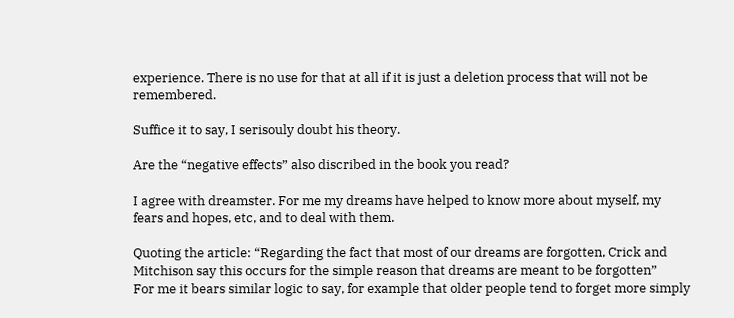experience. There is no use for that at all if it is just a deletion process that will not be remembered.

Suffice it to say, I serisouly doubt his theory.

Are the “negative effects” also discribed in the book you read?

I agree with dreamster. For me my dreams have helped to know more about myself, my fears and hopes, etc, and to deal with them.

Quoting the article: “Regarding the fact that most of our dreams are forgotten, Crick and Mitchison say this occurs for the simple reason that dreams are meant to be forgotten”
For me it bears similar logic to say, for example that older people tend to forget more simply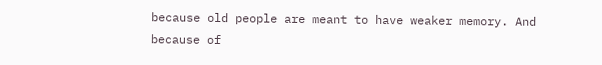because old people are meant to have weaker memory. And because of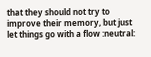that they should not try to improve their memory, but just let things go with a flow :neutral: